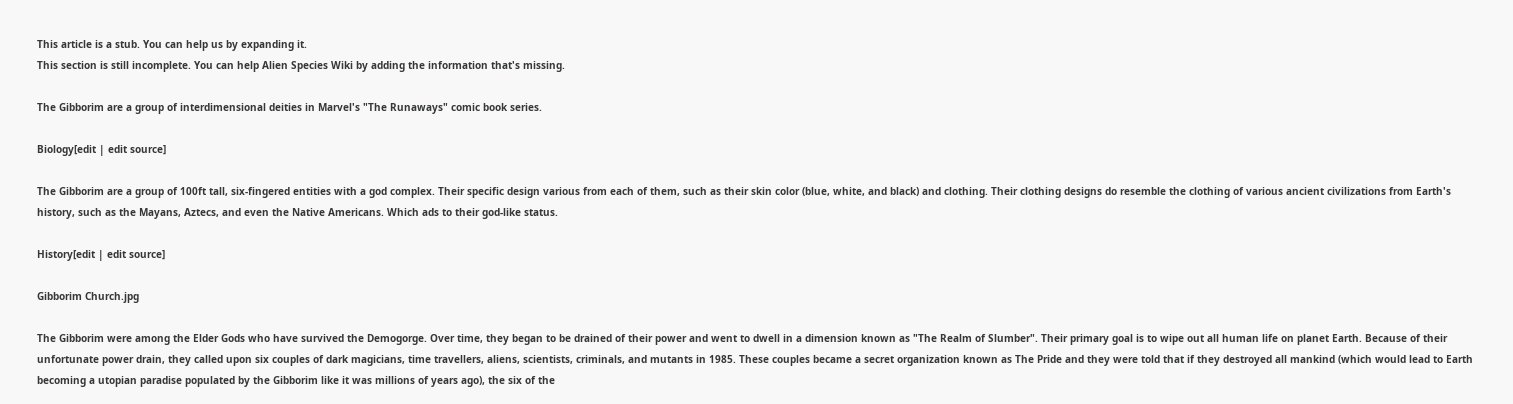This article is a stub. You can help us by expanding it.
This section is still incomplete. You can help Alien Species Wiki by adding the information that's missing.

The Gibborim are a group of interdimensional deities in Marvel's "The Runaways" comic book series.

Biology[edit | edit source]

The Gibborim are a group of 100ft tall, six-fingered entities with a god complex. Their specific design various from each of them, such as their skin color (blue, white, and black) and clothing. Their clothing designs do resemble the clothing of various ancient civilizations from Earth's history, such as the Mayans, Aztecs, and even the Native Americans. Which ads to their god-like status.

History[edit | edit source]

Gibborim Church.jpg

The Gibborim were among the Elder Gods who have survived the Demogorge. Over time, they began to be drained of their power and went to dwell in a dimension known as "The Realm of Slumber". Their primary goal is to wipe out all human life on planet Earth. Because of their unfortunate power drain, they called upon six couples of dark magicians, time travellers, aliens, scientists, criminals, and mutants in 1985. These couples became a secret organization known as The Pride and they were told that if they destroyed all mankind (which would lead to Earth becoming a utopian paradise populated by the Gibborim like it was millions of years ago), the six of the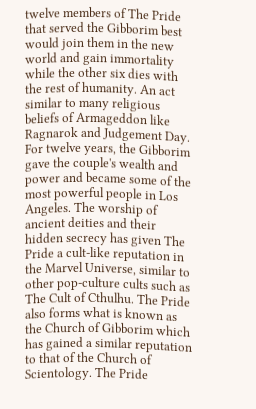twelve members of The Pride that served the Gibborim best would join them in the new world and gain immortality while the other six dies with the rest of humanity. An act similar to many religious beliefs of Armageddon like Ragnarok and Judgement Day. For twelve years, the Gibborim gave the couple's wealth and power and became some of the most powerful people in Los Angeles. The worship of ancient deities and their hidden secrecy has given The Pride a cult-like reputation in the Marvel Universe, similar to other pop-culture cults such as The Cult of Cthulhu. The Pride also forms what is known as the Church of Gibborim which has gained a similar reputation to that of the Church of Scientology. The Pride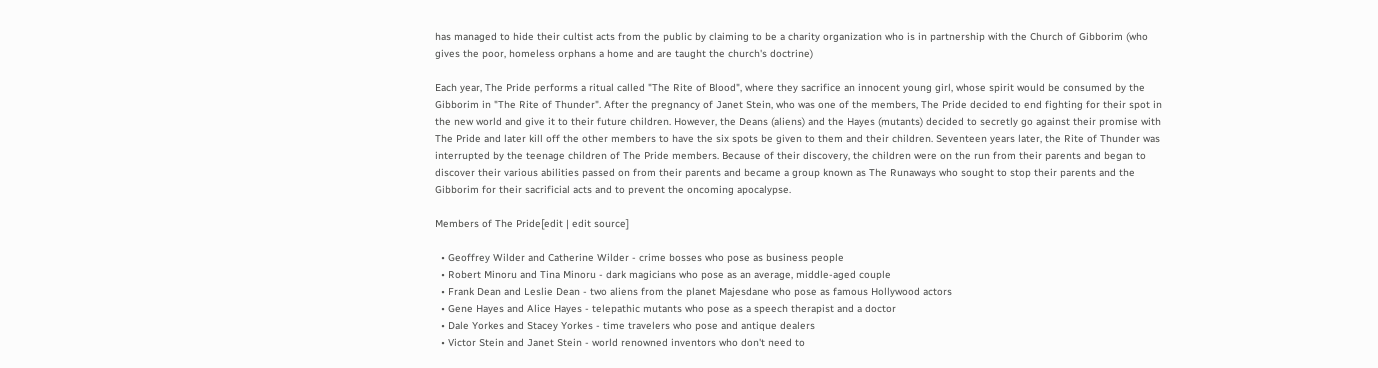has managed to hide their cultist acts from the public by claiming to be a charity organization who is in partnership with the Church of Gibborim (who gives the poor, homeless orphans a home and are taught the church's doctrine)

Each year, The Pride performs a ritual called "The Rite of Blood", where they sacrifice an innocent young girl, whose spirit would be consumed by the Gibborim in "The Rite of Thunder". After the pregnancy of Janet Stein, who was one of the members, The Pride decided to end fighting for their spot in the new world and give it to their future children. However, the Deans (aliens) and the Hayes (mutants) decided to secretly go against their promise with The Pride and later kill off the other members to have the six spots be given to them and their children. Seventeen years later, the Rite of Thunder was interrupted by the teenage children of The Pride members. Because of their discovery, the children were on the run from their parents and began to discover their various abilities passed on from their parents and became a group known as The Runaways who sought to stop their parents and the Gibborim for their sacrificial acts and to prevent the oncoming apocalypse.

Members of The Pride[edit | edit source]

  • Geoffrey Wilder and Catherine Wilder - crime bosses who pose as business people
  • Robert Minoru and Tina Minoru - dark magicians who pose as an average, middle-aged couple
  • Frank Dean and Leslie Dean - two aliens from the planet Majesdane who pose as famous Hollywood actors
  • Gene Hayes and Alice Hayes - telepathic mutants who pose as a speech therapist and a doctor
  • Dale Yorkes and Stacey Yorkes - time travelers who pose and antique dealers
  • Victor Stein and Janet Stein - world renowned inventors who don't need to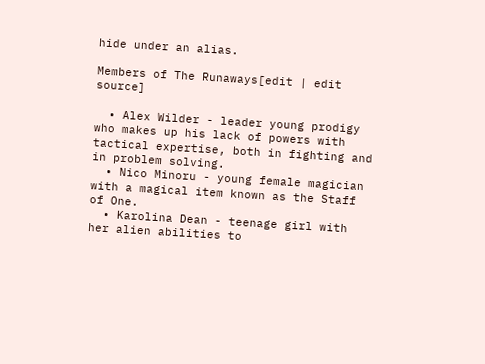hide under an alias.

Members of The Runaways[edit | edit source]

  • Alex Wilder - leader young prodigy who makes up his lack of powers with tactical expertise, both in fighting and in problem solving.
  • Nico Minoru - young female magician with a magical item known as the Staff of One.
  • Karolina Dean - teenage girl with her alien abilities to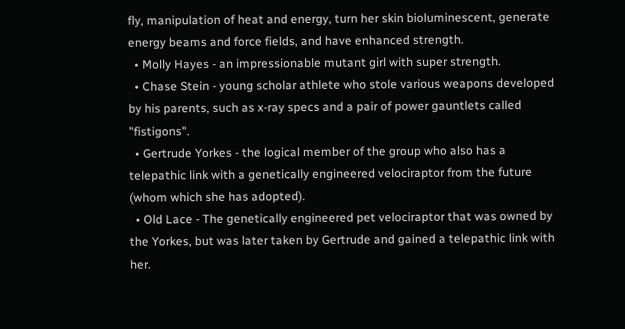fly, manipulation of heat and energy, turn her skin bioluminescent, generate energy beams and force fields, and have enhanced strength.
  • Molly Hayes - an impressionable mutant girl with super strength.
  • Chase Stein - young scholar athlete who stole various weapons developed by his parents, such as x-ray specs and a pair of power gauntlets called "fistigons".
  • Gertrude Yorkes - the logical member of the group who also has a telepathic link with a genetically engineered velociraptor from the future (whom which she has adopted).
  • Old Lace - The genetically engineered pet velociraptor that was owned by the Yorkes, but was later taken by Gertrude and gained a telepathic link with her.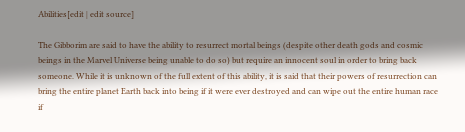Abilities[edit | edit source]

The Gibborim are said to have the ability to resurrect mortal beings (despite other death gods and cosmic beings in the Marvel Universe being unable to do so) but require an innocent soul in order to bring back someone. While it is unknown of the full extent of this ability, it is said that their powers of resurrection can bring the entire planet Earth back into being if it were ever destroyed and can wipe out the entire human race if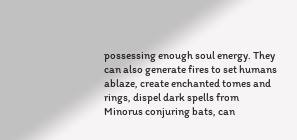possessing enough soul energy. They can also generate fires to set humans ablaze, create enchanted tomes and rings, dispel dark spells from Minorus conjuring bats, can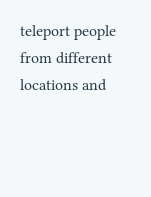teleport people from different locations and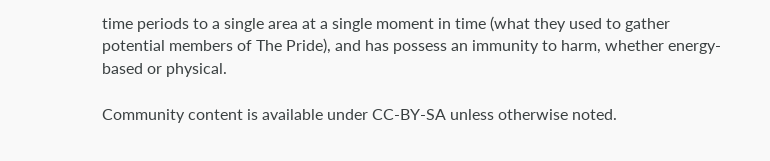time periods to a single area at a single moment in time (what they used to gather potential members of The Pride), and has possess an immunity to harm, whether energy-based or physical.

Community content is available under CC-BY-SA unless otherwise noted.